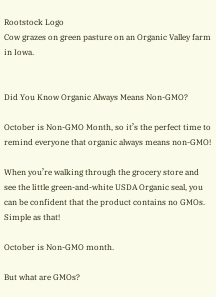Rootstock Logo
Cow grazes on green pasture on an Organic Valley farm in Iowa.


Did You Know Organic Always Means Non-GMO?

October is Non-GMO Month, so it’s the perfect time to remind everyone that organic always means non-GMO!

When you’re walking through the grocery store and see the little green-and-white USDA Organic seal, you can be confident that the product contains no GMOs. Simple as that!

October is Non-GMO month.

But what are GMOs?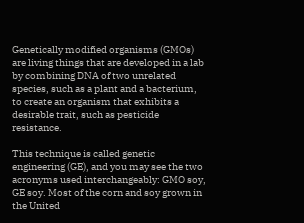Genetically modified organisms (GMOs) are living things that are developed in a lab by combining DNA of two unrelated species, such as a plant and a bacterium, to create an organism that exhibits a desirable trait, such as pesticide resistance.

This technique is called genetic engineering (GE), and you may see the two acronyms used interchangeably: GMO soy, GE soy. Most of the corn and soy grown in the United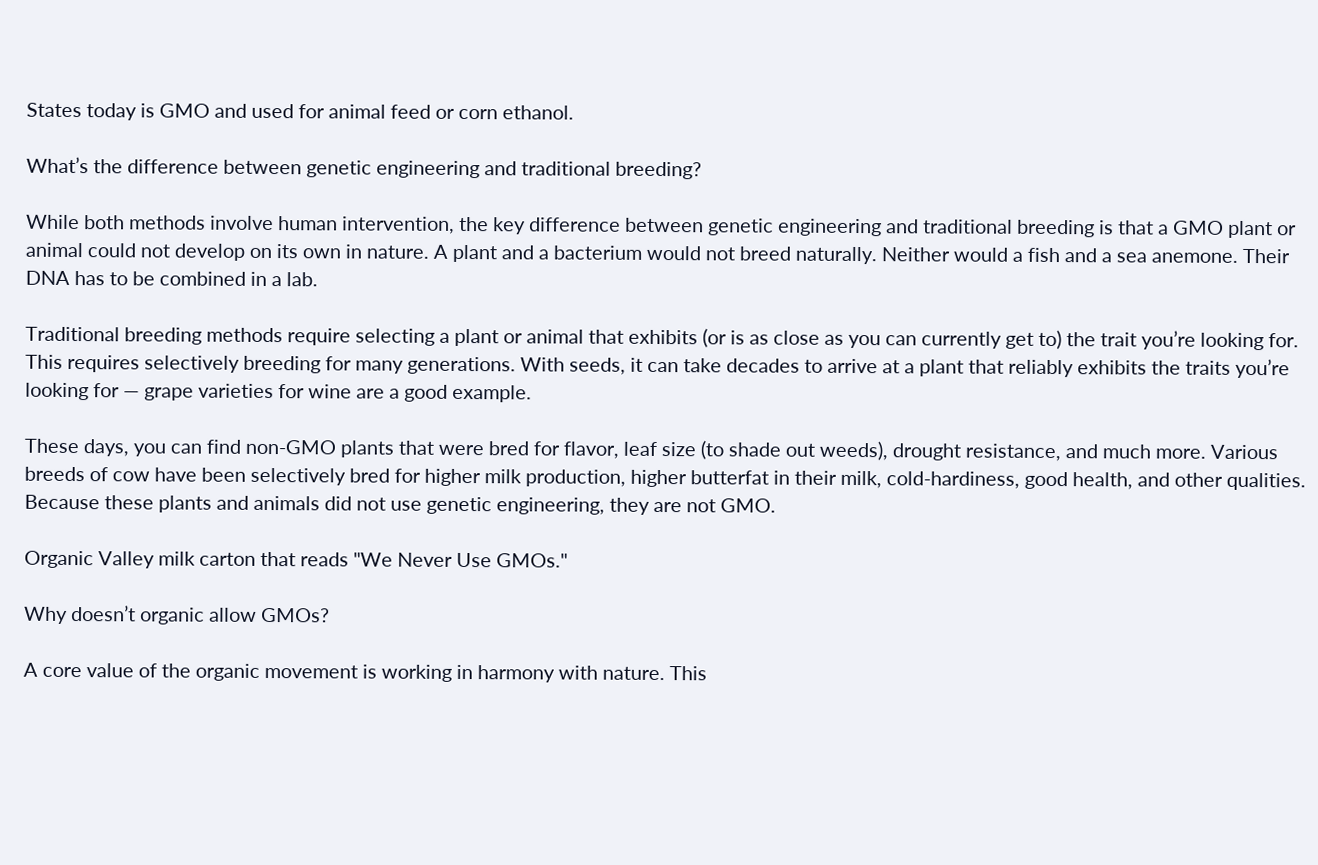States today is GMO and used for animal feed or corn ethanol.

What’s the difference between genetic engineering and traditional breeding?

While both methods involve human intervention, the key difference between genetic engineering and traditional breeding is that a GMO plant or animal could not develop on its own in nature. A plant and a bacterium would not breed naturally. Neither would a fish and a sea anemone. Their DNA has to be combined in a lab.

Traditional breeding methods require selecting a plant or animal that exhibits (or is as close as you can currently get to) the trait you’re looking for. This requires selectively breeding for many generations. With seeds, it can take decades to arrive at a plant that reliably exhibits the traits you’re looking for — grape varieties for wine are a good example.

These days, you can find non-GMO plants that were bred for flavor, leaf size (to shade out weeds), drought resistance, and much more. Various breeds of cow have been selectively bred for higher milk production, higher butterfat in their milk, cold-hardiness, good health, and other qualities. Because these plants and animals did not use genetic engineering, they are not GMO.

Organic Valley milk carton that reads "We Never Use GMOs."

Why doesn’t organic allow GMOs?

A core value of the organic movement is working in harmony with nature. This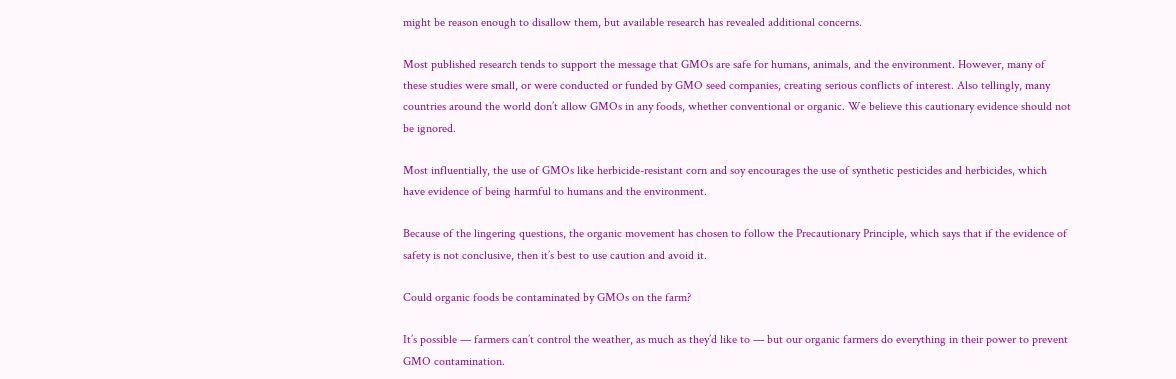might be reason enough to disallow them, but available research has revealed additional concerns.

Most published research tends to support the message that GMOs are safe for humans, animals, and the environment. However, many of these studies were small, or were conducted or funded by GMO seed companies, creating serious conflicts of interest. Also tellingly, many countries around the world don’t allow GMOs in any foods, whether conventional or organic. We believe this cautionary evidence should not be ignored.

Most influentially, the use of GMOs like herbicide-resistant corn and soy encourages the use of synthetic pesticides and herbicides, which have evidence of being harmful to humans and the environment.

Because of the lingering questions, the organic movement has chosen to follow the Precautionary Principle, which says that if the evidence of safety is not conclusive, then it’s best to use caution and avoid it.

Could organic foods be contaminated by GMOs on the farm?

It’s possible — farmers can’t control the weather, as much as they’d like to — but our organic farmers do everything in their power to prevent GMO contamination.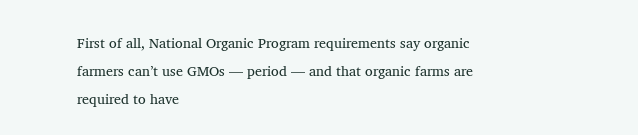First of all, National Organic Program requirements say organic farmers can’t use GMOs — period — and that organic farms are required to have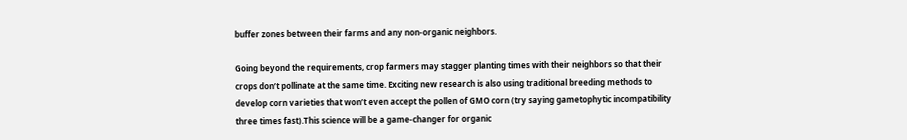buffer zones between their farms and any non-organic neighbors.

Going beyond the requirements, crop farmers may stagger planting times with their neighbors so that their crops don’t pollinate at the same time. Exciting new research is also using traditional breeding methods to develop corn varieties that won’t even accept the pollen of GMO corn (try saying gametophytic incompatibility three times fast).This science will be a game-changer for organic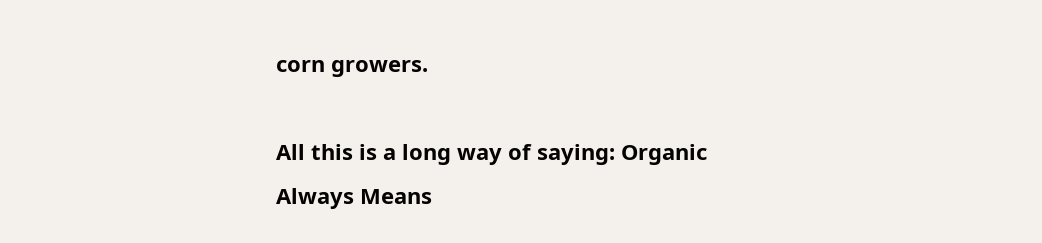corn growers.

All this is a long way of saying: Organic Always Means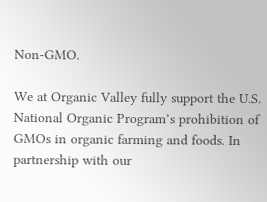Non-GMO.

We at Organic Valley fully support the U.S. National Organic Program’s prohibition of GMOs in organic farming and foods. In partnership with our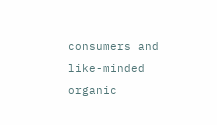consumers and like-minded organic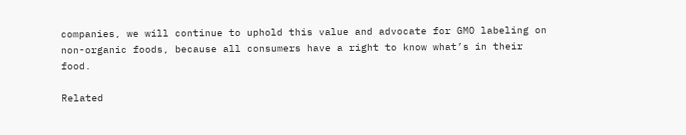companies, we will continue to uphold this value and advocate for GMO labeling on non-organic foods, because all consumers have a right to know what’s in their food.

Related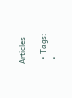Articles

  • Tags:
  •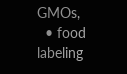GMOs,
  • food labeling